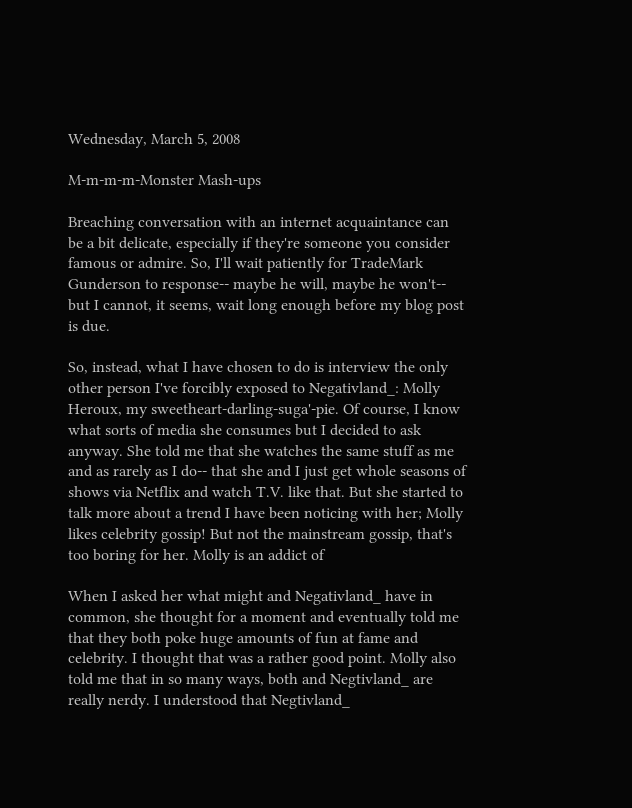Wednesday, March 5, 2008

M-m-m-m-Monster Mash-ups

Breaching conversation with an internet acquaintance can be a bit delicate, especially if they're someone you consider famous or admire. So, I'll wait patiently for TradeMark Gunderson to response-- maybe he will, maybe he won't-- but I cannot, it seems, wait long enough before my blog post is due.

So, instead, what I have chosen to do is interview the only other person I've forcibly exposed to Negativland_: Molly Heroux, my sweetheart-darling-suga'-pie. Of course, I know what sorts of media she consumes but I decided to ask anyway. She told me that she watches the same stuff as me and as rarely as I do-- that she and I just get whole seasons of shows via Netflix and watch T.V. like that. But she started to talk more about a trend I have been noticing with her; Molly likes celebrity gossip! But not the mainstream gossip, that's too boring for her. Molly is an addict of

When I asked her what might and Negativland_ have in common, she thought for a moment and eventually told me that they both poke huge amounts of fun at fame and celebrity. I thought that was a rather good point. Molly also told me that in so many ways, both and Negtivland_ are really nerdy. I understood that Negtivland_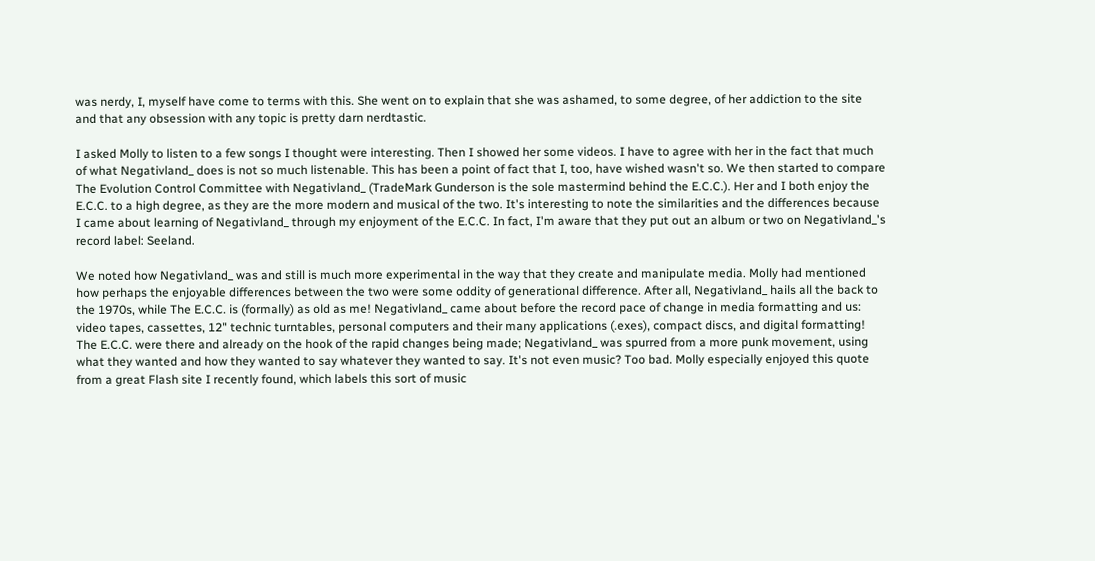was nerdy, I, myself have come to terms with this. She went on to explain that she was ashamed, to some degree, of her addiction to the site and that any obsession with any topic is pretty darn nerdtastic.

I asked Molly to listen to a few songs I thought were interesting. Then I showed her some videos. I have to agree with her in the fact that much of what Negativland_ does is not so much listenable. This has been a point of fact that I, too, have wished wasn't so. We then started to compare The Evolution Control Committee with Negativland_ (TradeMark Gunderson is the sole mastermind behind the E.C.C.). Her and I both enjoy the E.C.C. to a high degree, as they are the more modern and musical of the two. It's interesting to note the similarities and the differences because I came about learning of Negativland_ through my enjoyment of the E.C.C. In fact, I'm aware that they put out an album or two on Negativland_'s record label: Seeland.

We noted how Negativland_ was and still is much more experimental in the way that they create and manipulate media. Molly had mentioned how perhaps the enjoyable differences between the two were some oddity of generational difference. After all, Negativland_ hails all the back to the 1970s, while The E.C.C. is (formally) as old as me! Negativland_ came about before the record pace of change in media formatting and us: video tapes, cassettes, 12" technic turntables, personal computers and their many applications (.exes), compact discs, and digital formatting! The E.C.C. were there and already on the hook of the rapid changes being made; Negativland_ was spurred from a more punk movement, using what they wanted and how they wanted to say whatever they wanted to say. It's not even music? Too bad. Molly especially enjoyed this quote from a great Flash site I recently found, which labels this sort of music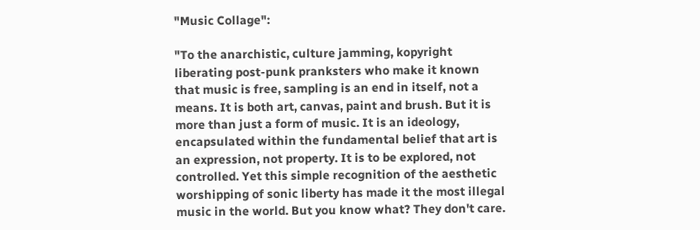"Music Collage":

"To the anarchistic, culture jamming, kopyright liberating post-punk pranksters who make it known that music is free, sampling is an end in itself, not a means. It is both art, canvas, paint and brush. But it is more than just a form of music. It is an ideology, encapsulated within the fundamental belief that art is an expression, not property. It is to be explored, not controlled. Yet this simple recognition of the aesthetic worshipping of sonic liberty has made it the most illegal music in the world. But you know what? They don't care.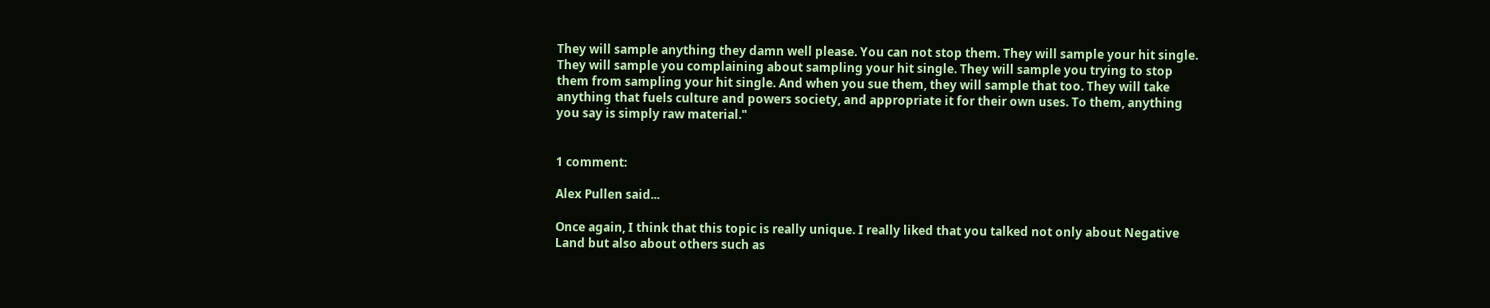They will sample anything they damn well please. You can not stop them. They will sample your hit single. They will sample you complaining about sampling your hit single. They will sample you trying to stop them from sampling your hit single. And when you sue them, they will sample that too. They will take anything that fuels culture and powers society, and appropriate it for their own uses. To them, anything you say is simply raw material."


1 comment:

Alex Pullen said...

Once again, I think that this topic is really unique. I really liked that you talked not only about Negative Land but also about others such as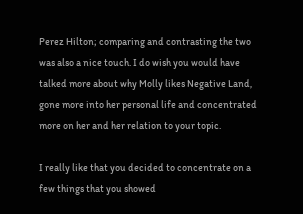Perez Hilton; comparing and contrasting the two was also a nice touch. I do wish you would have talked more about why Molly likes Negative Land, gone more into her personal life and concentrated more on her and her relation to your topic.

I really like that you decided to concentrate on a few things that you showed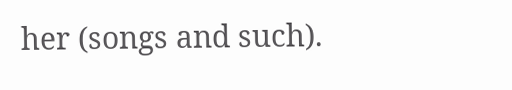her (songs and such).